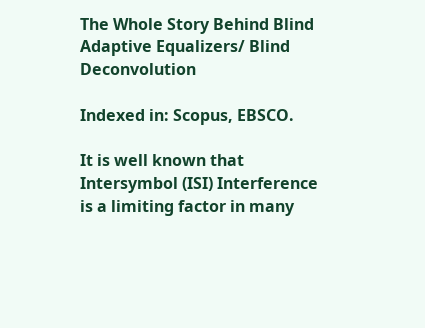The Whole Story Behind Blind Adaptive Equalizers/ Blind Deconvolution

Indexed in: Scopus, EBSCO.

It is well known that Intersymbol (ISI) Interference is a limiting factor in many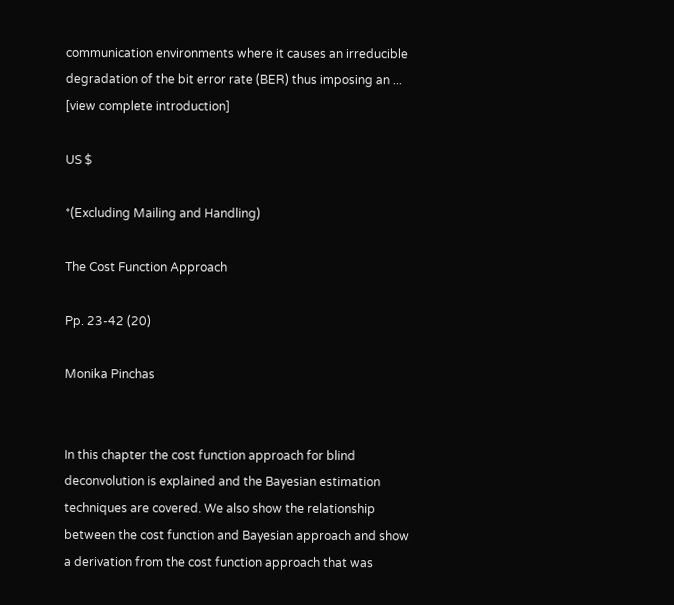communication environments where it causes an irreducible degradation of the bit error rate (BER) thus imposing an ...
[view complete introduction]

US $

*(Excluding Mailing and Handling)

The Cost Function Approach

Pp. 23-42 (20)

Monika Pinchas


In this chapter the cost function approach for blind deconvolution is explained and the Bayesian estimation techniques are covered. We also show the relationship between the cost function and Bayesian approach and show a derivation from the cost function approach that was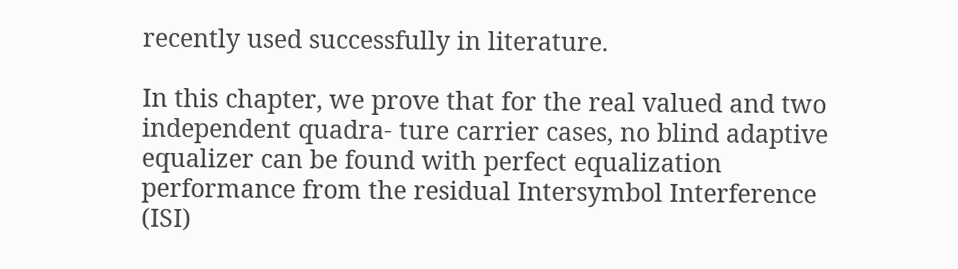recently used successfully in literature.

In this chapter, we prove that for the real valued and two independent quadra- ture carrier cases, no blind adaptive equalizer can be found with perfect equalization performance from the residual Intersymbol Interference (ISI)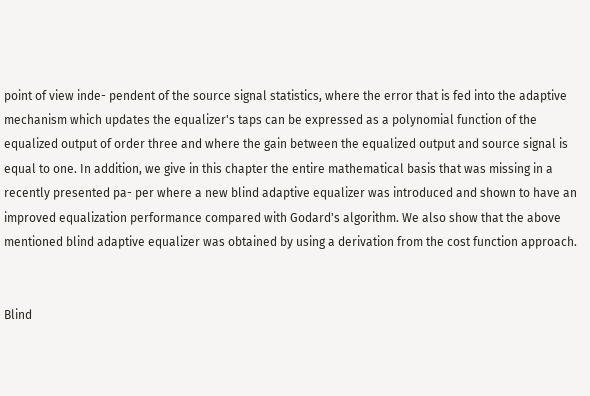point of view inde- pendent of the source signal statistics, where the error that is fed into the adaptive mechanism which updates the equalizer's taps can be expressed as a polynomial function of the equalized output of order three and where the gain between the equalized output and source signal is equal to one. In addition, we give in this chapter the entire mathematical basis that was missing in a recently presented pa- per where a new blind adaptive equalizer was introduced and shown to have an improved equalization performance compared with Godard's algorithm. We also show that the above mentioned blind adaptive equalizer was obtained by using a derivation from the cost function approach.


Blind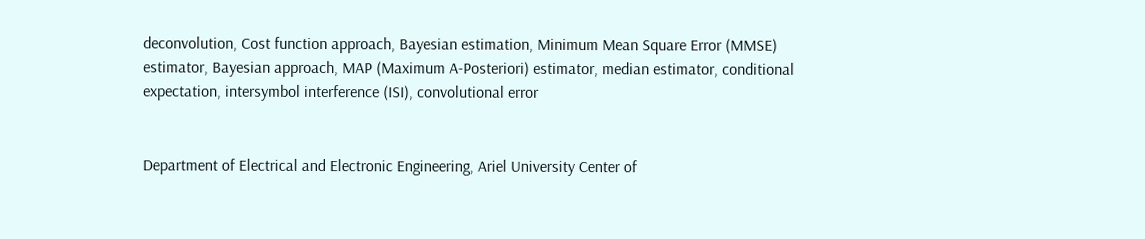deconvolution, Cost function approach, Bayesian estimation, Minimum Mean Square Error (MMSE) estimator, Bayesian approach, MAP (Maximum A-Posteriori) estimator, median estimator, conditional expectation, intersymbol interference (ISI), convolutional error


Department of Electrical and Electronic Engineering, Ariel University Center of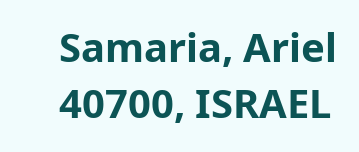Samaria, Ariel 40700, ISRAEL